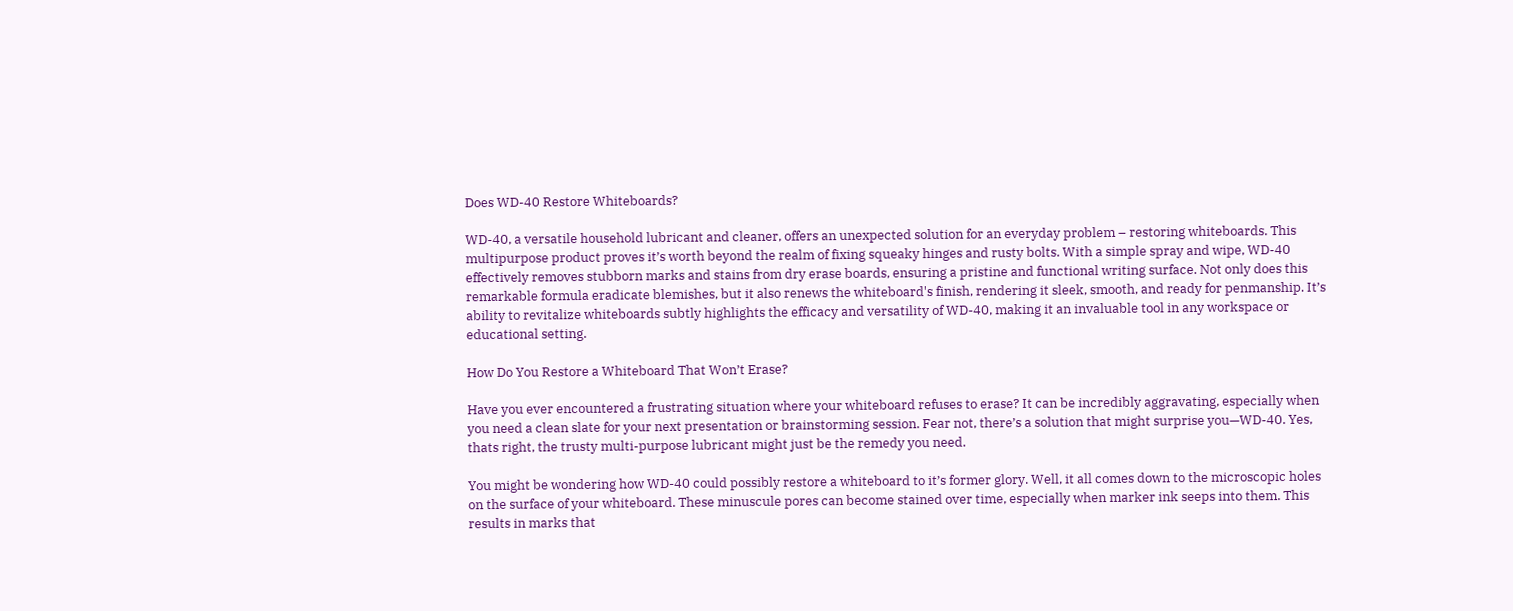Does WD-40 Restore Whiteboards?

WD-40, a versatile household lubricant and cleaner, offers an unexpected solution for an everyday problem – restoring whiteboards. This multipurpose product proves it’s worth beyond the realm of fixing squeaky hinges and rusty bolts. With a simple spray and wipe, WD-40 effectively removes stubborn marks and stains from dry erase boards, ensuring a pristine and functional writing surface. Not only does this remarkable formula eradicate blemishes, but it also renews the whiteboard's finish, rendering it sleek, smooth, and ready for penmanship. It’s ability to revitalize whiteboards subtly highlights the efficacy and versatility of WD-40, making it an invaluable tool in any workspace or educational setting.

How Do You Restore a Whiteboard That Won’t Erase?

Have you ever encountered a frustrating situation where your whiteboard refuses to erase? It can be incredibly aggravating, especially when you need a clean slate for your next presentation or brainstorming session. Fear not, there’s a solution that might surprise you—WD-40. Yes, thats right, the trusty multi-purpose lubricant might just be the remedy you need.

You might be wondering how WD-40 could possibly restore a whiteboard to it’s former glory. Well, it all comes down to the microscopic holes on the surface of your whiteboard. These minuscule pores can become stained over time, especially when marker ink seeps into them. This results in marks that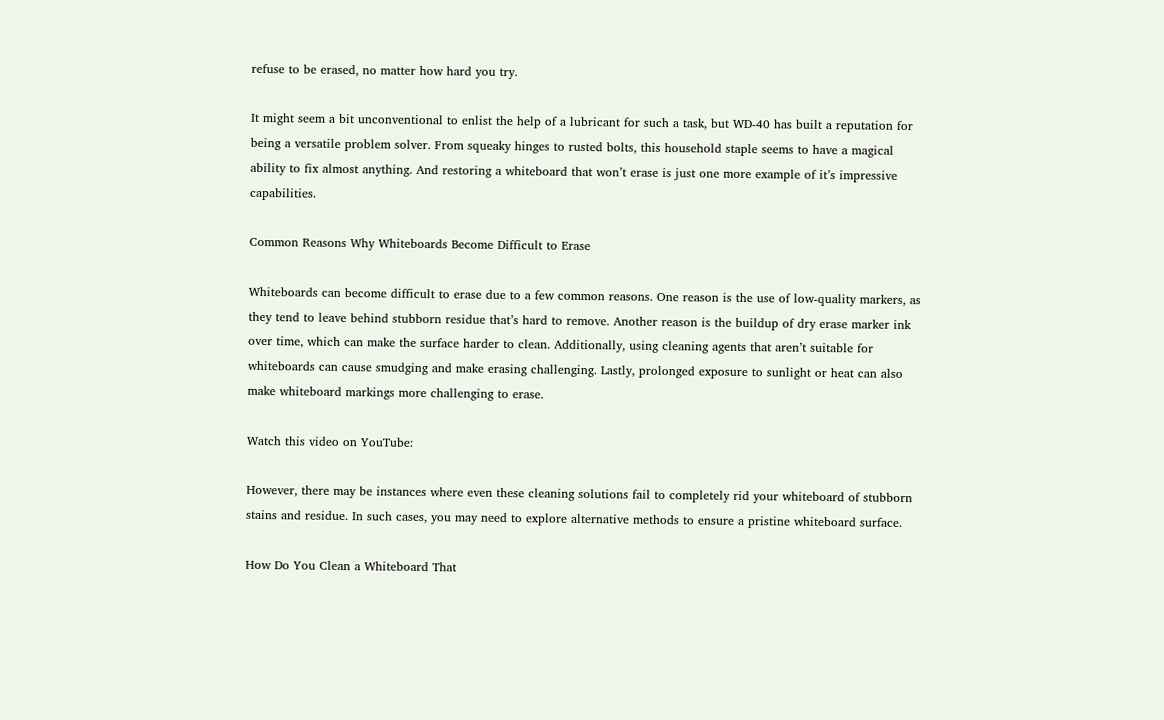refuse to be erased, no matter how hard you try.

It might seem a bit unconventional to enlist the help of a lubricant for such a task, but WD-40 has built a reputation for being a versatile problem solver. From squeaky hinges to rusted bolts, this household staple seems to have a magical ability to fix almost anything. And restoring a whiteboard that won’t erase is just one more example of it’s impressive capabilities.

Common Reasons Why Whiteboards Become Difficult to Erase

Whiteboards can become difficult to erase due to a few common reasons. One reason is the use of low-quality markers, as they tend to leave behind stubborn residue that’s hard to remove. Another reason is the buildup of dry erase marker ink over time, which can make the surface harder to clean. Additionally, using cleaning agents that aren’t suitable for whiteboards can cause smudging and make erasing challenging. Lastly, prolonged exposure to sunlight or heat can also make whiteboard markings more challenging to erase.

Watch this video on YouTube:

However, there may be instances where even these cleaning solutions fail to completely rid your whiteboard of stubborn stains and residue. In such cases, you may need to explore alternative methods to ensure a pristine whiteboard surface.

How Do You Clean a Whiteboard That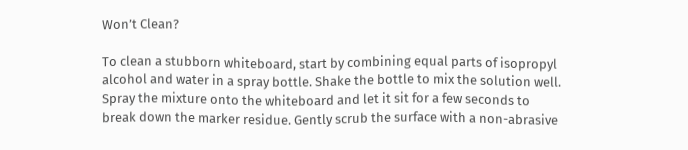Won’t Clean?

To clean a stubborn whiteboard, start by combining equal parts of isopropyl alcohol and water in a spray bottle. Shake the bottle to mix the solution well. Spray the mixture onto the whiteboard and let it sit for a few seconds to break down the marker residue. Gently scrub the surface with a non-abrasive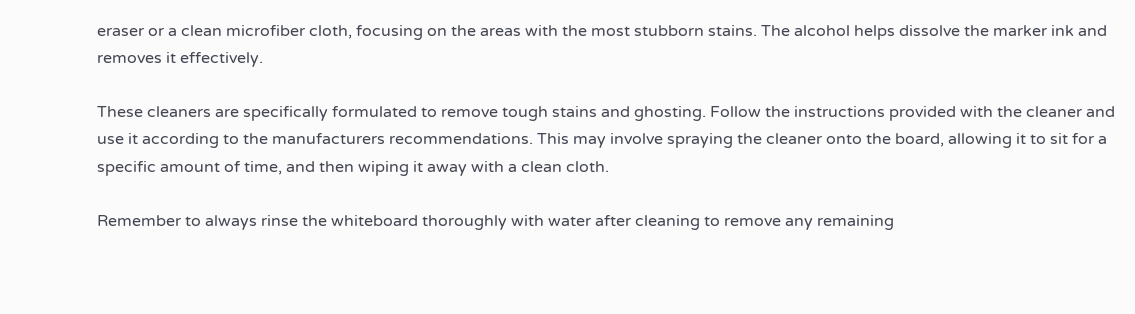eraser or a clean microfiber cloth, focusing on the areas with the most stubborn stains. The alcohol helps dissolve the marker ink and removes it effectively.

These cleaners are specifically formulated to remove tough stains and ghosting. Follow the instructions provided with the cleaner and use it according to the manufacturers recommendations. This may involve spraying the cleaner onto the board, allowing it to sit for a specific amount of time, and then wiping it away with a clean cloth.

Remember to always rinse the whiteboard thoroughly with water after cleaning to remove any remaining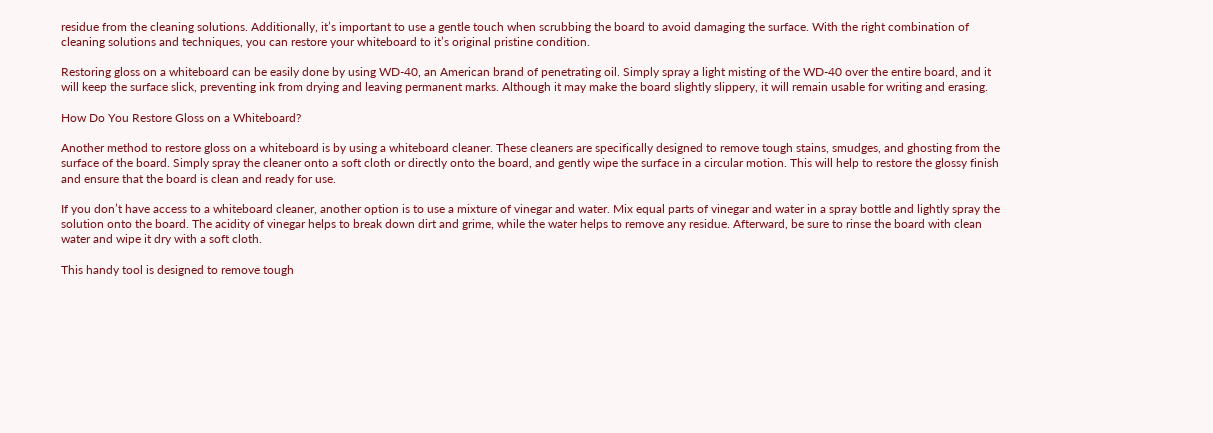residue from the cleaning solutions. Additionally, it’s important to use a gentle touch when scrubbing the board to avoid damaging the surface. With the right combination of cleaning solutions and techniques, you can restore your whiteboard to it’s original pristine condition.

Restoring gloss on a whiteboard can be easily done by using WD-40, an American brand of penetrating oil. Simply spray a light misting of the WD-40 over the entire board, and it will keep the surface slick, preventing ink from drying and leaving permanent marks. Although it may make the board slightly slippery, it will remain usable for writing and erasing.

How Do You Restore Gloss on a Whiteboard?

Another method to restore gloss on a whiteboard is by using a whiteboard cleaner. These cleaners are specifically designed to remove tough stains, smudges, and ghosting from the surface of the board. Simply spray the cleaner onto a soft cloth or directly onto the board, and gently wipe the surface in a circular motion. This will help to restore the glossy finish and ensure that the board is clean and ready for use.

If you don’t have access to a whiteboard cleaner, another option is to use a mixture of vinegar and water. Mix equal parts of vinegar and water in a spray bottle and lightly spray the solution onto the board. The acidity of vinegar helps to break down dirt and grime, while the water helps to remove any residue. Afterward, be sure to rinse the board with clean water and wipe it dry with a soft cloth.

This handy tool is designed to remove tough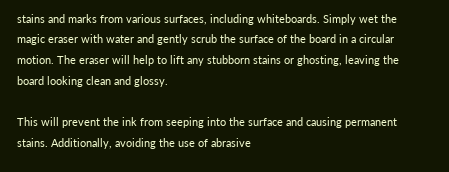stains and marks from various surfaces, including whiteboards. Simply wet the magic eraser with water and gently scrub the surface of the board in a circular motion. The eraser will help to lift any stubborn stains or ghosting, leaving the board looking clean and glossy.

This will prevent the ink from seeping into the surface and causing permanent stains. Additionally, avoiding the use of abrasive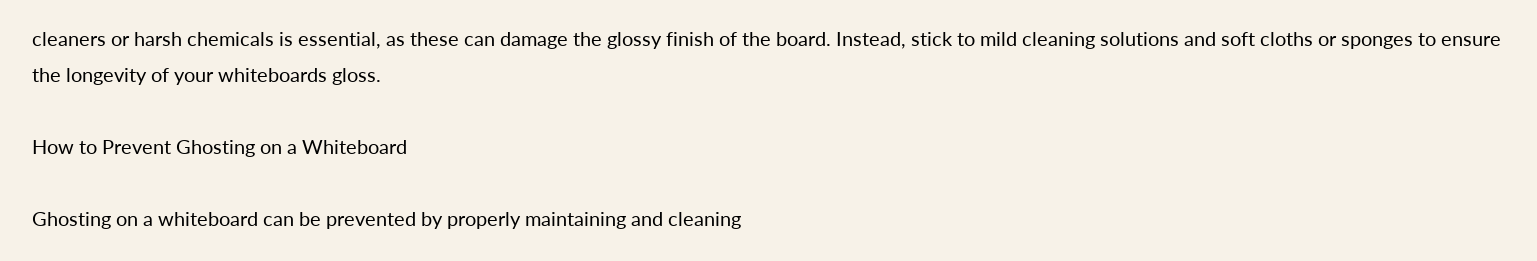cleaners or harsh chemicals is essential, as these can damage the glossy finish of the board. Instead, stick to mild cleaning solutions and soft cloths or sponges to ensure the longevity of your whiteboards gloss.

How to Prevent Ghosting on a Whiteboard

Ghosting on a whiteboard can be prevented by properly maintaining and cleaning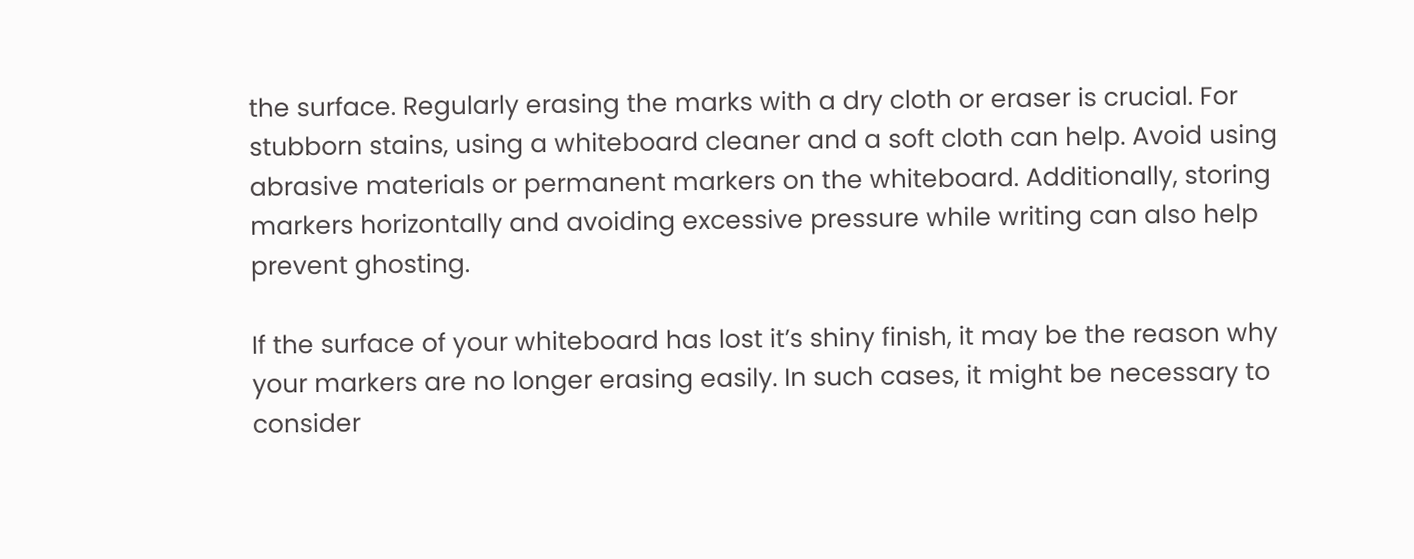the surface. Regularly erasing the marks with a dry cloth or eraser is crucial. For stubborn stains, using a whiteboard cleaner and a soft cloth can help. Avoid using abrasive materials or permanent markers on the whiteboard. Additionally, storing markers horizontally and avoiding excessive pressure while writing can also help prevent ghosting.

If the surface of your whiteboard has lost it’s shiny finish, it may be the reason why your markers are no longer erasing easily. In such cases, it might be necessary to consider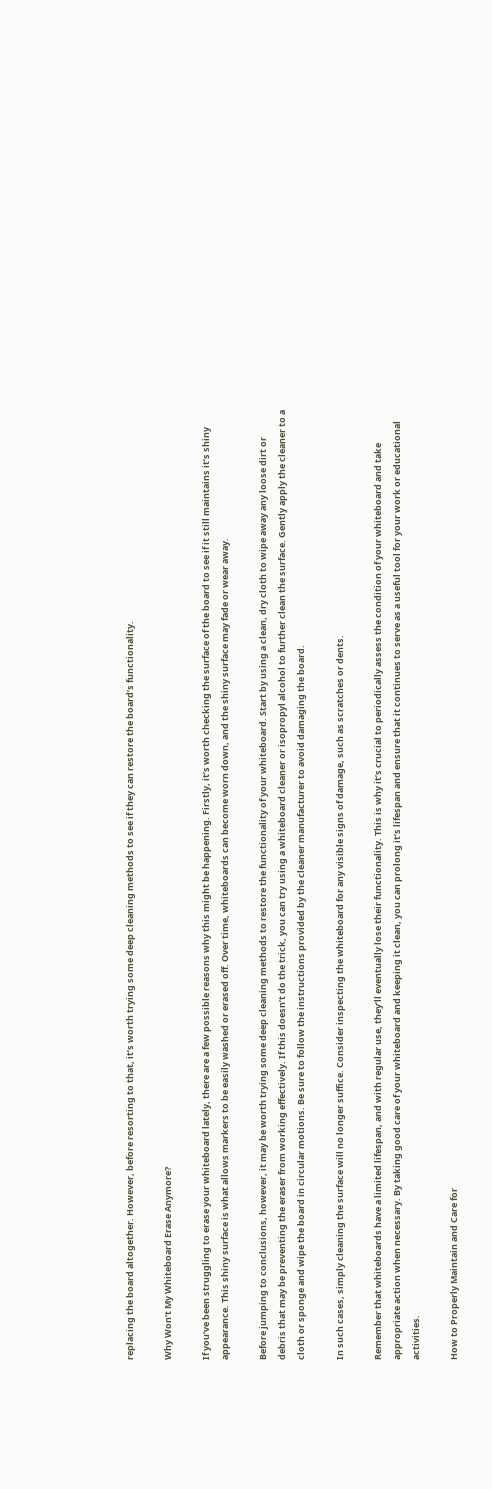replacing the board altogether. However, before resorting to that, it’s worth trying some deep cleaning methods to see if they can restore the board’s functionality.

Why Won’t My Whiteboard Erase Anymore?

If you’ve been struggling to erase your whiteboard lately, there are a few possible reasons why this might be happening. Firstly, it’s worth checking the surface of the board to see if it still maintains it’s shiny appearance. This shiny surface is what allows markers to be easily washed or erased off. Over time, whiteboards can become worn down, and the shiny surface may fade or wear away.

Before jumping to conclusions, however, it may be worth trying some deep cleaning methods to restore the functionality of your whiteboard. Start by using a clean, dry cloth to wipe away any loose dirt or debris that may be preventing the eraser from working effectively. If this doesn’t do the trick, you can try using a whiteboard cleaner or isopropyl alcohol to further clean the surface. Gently apply the cleaner to a cloth or sponge and wipe the board in circular motions. Be sure to follow the instructions provided by the cleaner manufacturer to avoid damaging the board.

In such cases, simply cleaning the surface will no longer suffice. Consider inspecting the whiteboard for any visible signs of damage, such as scratches or dents.

Remember that whiteboards have a limited lifespan, and with regular use, they’ll eventually lose their functionality. This is why it’s crucial to periodically assess the condition of your whiteboard and take appropriate action when necessary. By taking good care of your whiteboard and keeping it clean, you can prolong it’s lifespan and ensure that it continues to serve as a useful tool for your work or educational activities.

How to Properly Maintain and Care for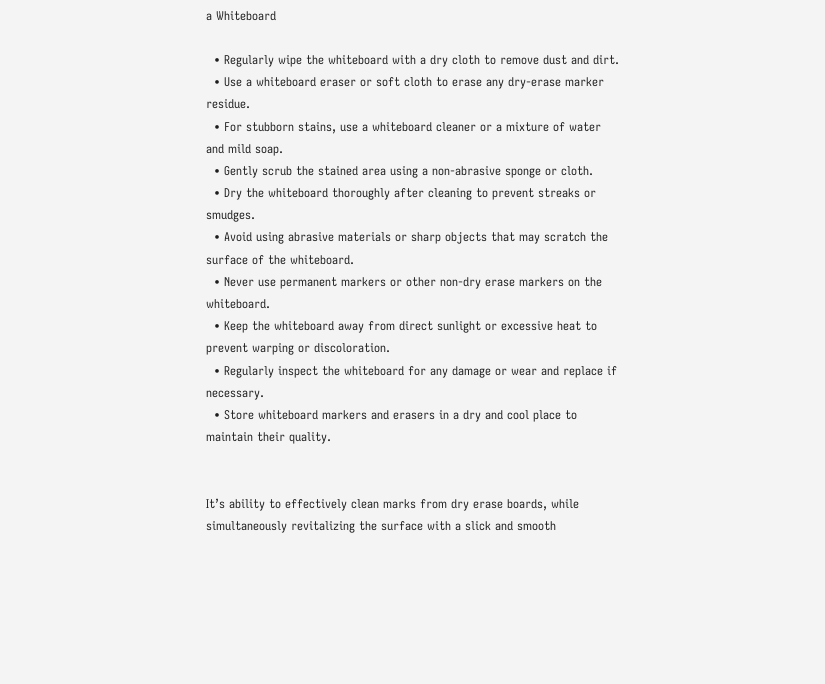a Whiteboard

  • Regularly wipe the whiteboard with a dry cloth to remove dust and dirt.
  • Use a whiteboard eraser or soft cloth to erase any dry-erase marker residue.
  • For stubborn stains, use a whiteboard cleaner or a mixture of water and mild soap.
  • Gently scrub the stained area using a non-abrasive sponge or cloth.
  • Dry the whiteboard thoroughly after cleaning to prevent streaks or smudges.
  • Avoid using abrasive materials or sharp objects that may scratch the surface of the whiteboard.
  • Never use permanent markers or other non-dry erase markers on the whiteboard.
  • Keep the whiteboard away from direct sunlight or excessive heat to prevent warping or discoloration.
  • Regularly inspect the whiteboard for any damage or wear and replace if necessary.
  • Store whiteboard markers and erasers in a dry and cool place to maintain their quality.


It’s ability to effectively clean marks from dry erase boards, while simultaneously revitalizing the surface with a slick and smooth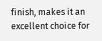finish, makes it an excellent choice for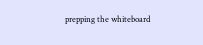prepping the whiteboard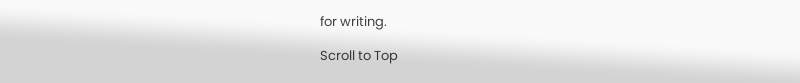for writing.

Scroll to Top